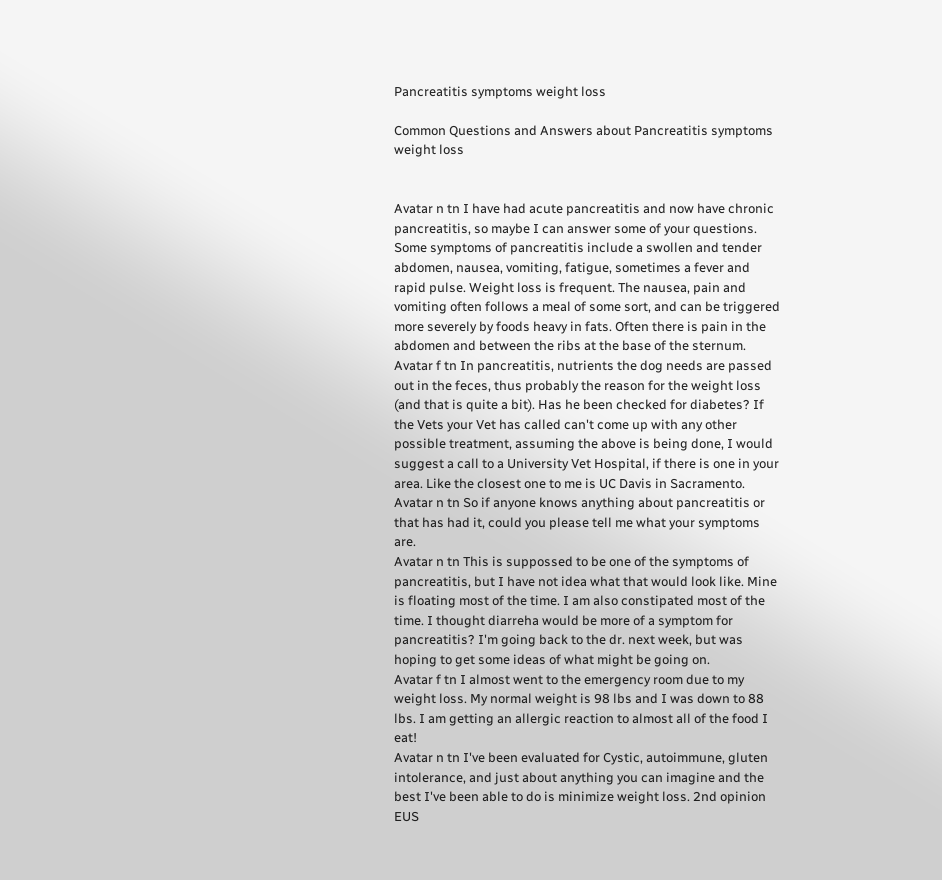Pancreatitis symptoms weight loss

Common Questions and Answers about Pancreatitis symptoms weight loss


Avatar n tn I have had acute pancreatitis and now have chronic pancreatitis, so maybe I can answer some of your questions. Some symptoms of pancreatitis include a swollen and tender abdomen, nausea, vomiting, fatigue, sometimes a fever and rapid pulse. Weight loss is frequent. The nausea, pain and vomiting often follows a meal of some sort, and can be triggered more severely by foods heavy in fats. Often there is pain in the abdomen and between the ribs at the base of the sternum.
Avatar f tn In pancreatitis, nutrients the dog needs are passed out in the feces, thus probably the reason for the weight loss (and that is quite a bit). Has he been checked for diabetes? If the Vets your Vet has called can't come up with any other possible treatment, assuming the above is being done, I would suggest a call to a University Vet Hospital, if there is one in your area. Like the closest one to me is UC Davis in Sacramento.
Avatar n tn So if anyone knows anything about pancreatitis or that has had it, could you please tell me what your symptoms are.
Avatar n tn This is suppossed to be one of the symptoms of pancreatitis, but I have not idea what that would look like. Mine is floating most of the time. I am also constipated most of the time. I thought diarreha would be more of a symptom for pancreatitis? I'm going back to the dr. next week, but was hoping to get some ideas of what might be going on.
Avatar f tn I almost went to the emergency room due to my weight loss. My normal weight is 98 lbs and I was down to 88 lbs. I am getting an allergic reaction to almost all of the food I eat!
Avatar n tn I've been evaluated for Cystic, autoimmune, gluten intolerance, and just about anything you can imagine and the best I've been able to do is minimize weight loss. 2nd opinion EUS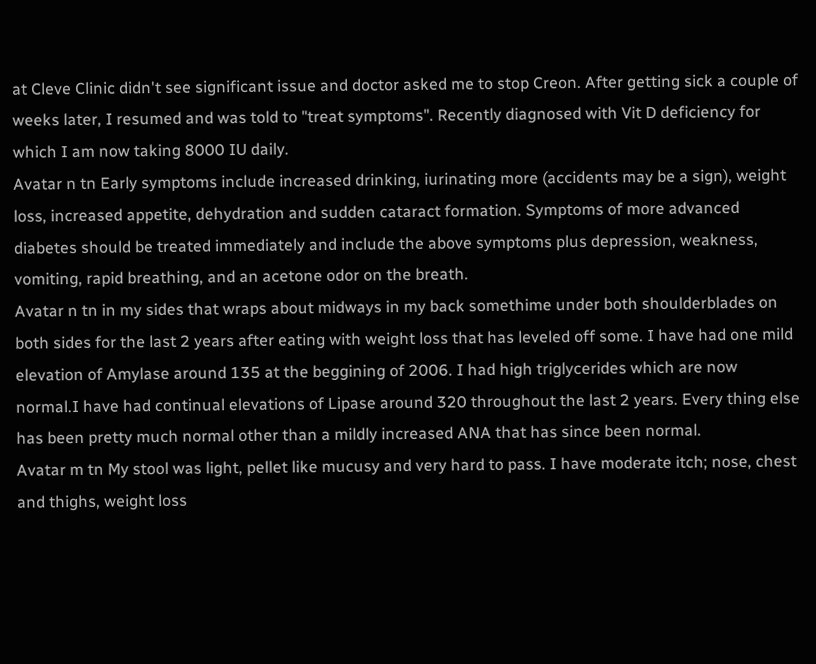at Cleve Clinic didn't see significant issue and doctor asked me to stop Creon. After getting sick a couple of weeks later, I resumed and was told to "treat symptoms". Recently diagnosed with Vit D deficiency for which I am now taking 8000 IU daily.
Avatar n tn Early symptoms include increased drinking, iurinating more (accidents may be a sign), weight loss, increased appetite, dehydration and sudden cataract formation. Symptoms of more advanced diabetes should be treated immediately and include the above symptoms plus depression, weakness, vomiting, rapid breathing, and an acetone odor on the breath.
Avatar n tn in my sides that wraps about midways in my back somethime under both shoulderblades on both sides for the last 2 years after eating with weight loss that has leveled off some. I have had one mild elevation of Amylase around 135 at the beggining of 2006. I had high triglycerides which are now normal.I have had continual elevations of Lipase around 320 throughout the last 2 years. Every thing else has been pretty much normal other than a mildly increased ANA that has since been normal.
Avatar m tn My stool was light, pellet like mucusy and very hard to pass. I have moderate itch; nose, chest and thighs, weight loss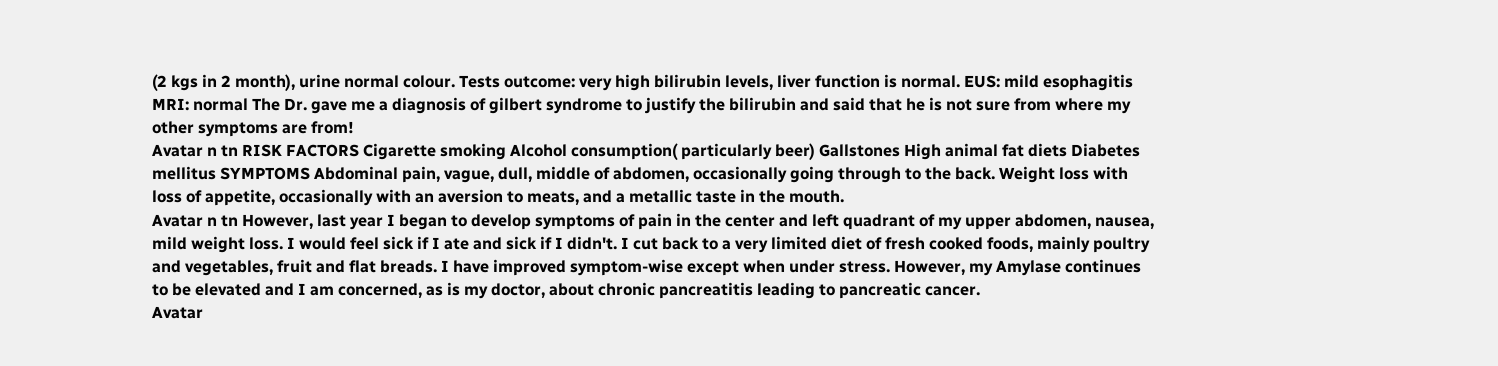(2 kgs in 2 month), urine normal colour. Tests outcome: very high bilirubin levels, liver function is normal. EUS: mild esophagitis MRI: normal The Dr. gave me a diagnosis of gilbert syndrome to justify the bilirubin and said that he is not sure from where my other symptoms are from!
Avatar n tn RISK FACTORS Cigarette smoking Alcohol consumption( particularly beer) Gallstones High animal fat diets Diabetes mellitus SYMPTOMS Abdominal pain, vague, dull, middle of abdomen, occasionally going through to the back. Weight loss with loss of appetite, occasionally with an aversion to meats, and a metallic taste in the mouth.
Avatar n tn However, last year I began to develop symptoms of pain in the center and left quadrant of my upper abdomen, nausea, mild weight loss. I would feel sick if I ate and sick if I didn't. I cut back to a very limited diet of fresh cooked foods, mainly poultry and vegetables, fruit and flat breads. I have improved symptom-wise except when under stress. However, my Amylase continues to be elevated and I am concerned, as is my doctor, about chronic pancreatitis leading to pancreatic cancer.
Avatar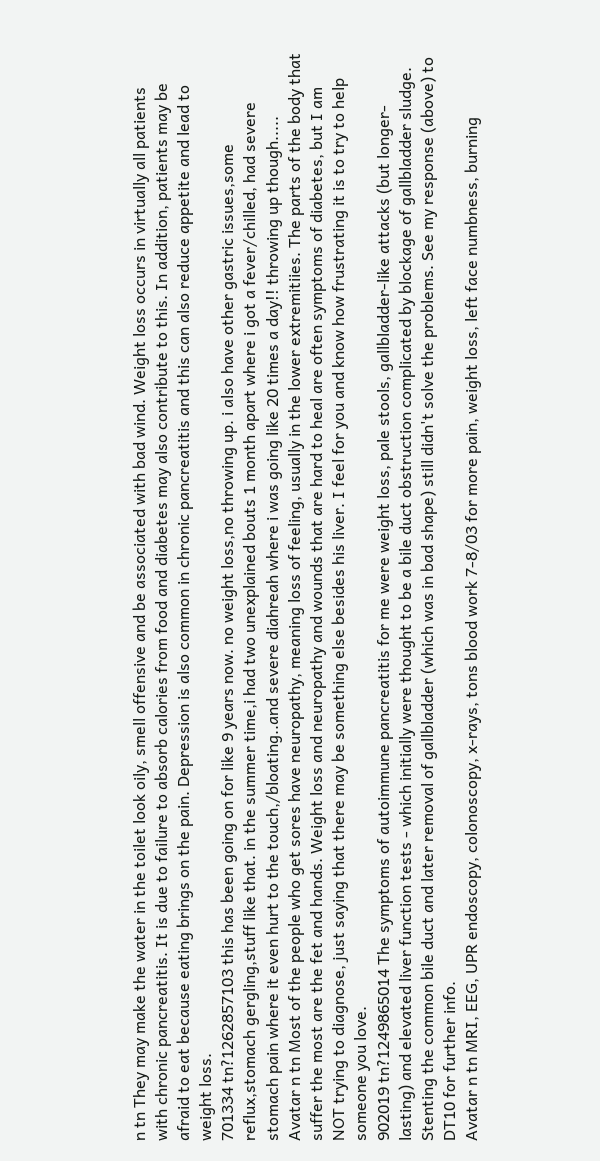n tn They may make the water in the toilet look oily, smell offensive and be associated with bad wind. Weight loss occurs in virtually all patients with chronic pancreatitis. It is due to failure to absorb calories from food and diabetes may also contribute to this. In addition, patients may be afraid to eat because eating brings on the pain. Depression is also common in chronic pancreatitis and this can also reduce appetite and lead to weight loss.
701334 tn?1262857103 this has been going on for like 9 years now. no weight loss,no throwing up. i also have other gastric issues,some reflux,stomach gergling,stuff like that. in the summer time,i had two unexplained bouts 1 month apart where i got a fever/chilled, had severe stomach pain where it even hurt to the touch,/bloating..and severe diahreah where i was going like 20 times a day!! throwing up though.....
Avatar n tn Most of the people who get sores have neuropathy, meaning loss of feeling, usually in the lower extremitiies. The parts of the body that suffer the most are the fet and hands. Weight loss and neuropathy and wounds that are hard to heal are often symptoms of diabetes, but I am NOT trying to diagnose, just saying that there may be something else besides his liver. I feel for you and know how frustrating it is to try to help someone you love.
902019 tn?1249865014 The symptoms of autoimmune pancreatitis for me were weight loss, pale stools, gallbladder-like attacks (but longer-lasting) and elevated liver function tests - which initially were thought to be a bile duct obstruction complicated by blockage of gallbladder sludge. Stenting the common bile duct and later removal of gallbladder (which was in bad shape) still didn't solve the problems. See my response (above) to DT10 for further info.
Avatar n tn MRI, EEG, UPR endoscopy, colonoscopy, x-rays, tons blood work 7-8/03 for more pain, weight loss, left face numbness, burning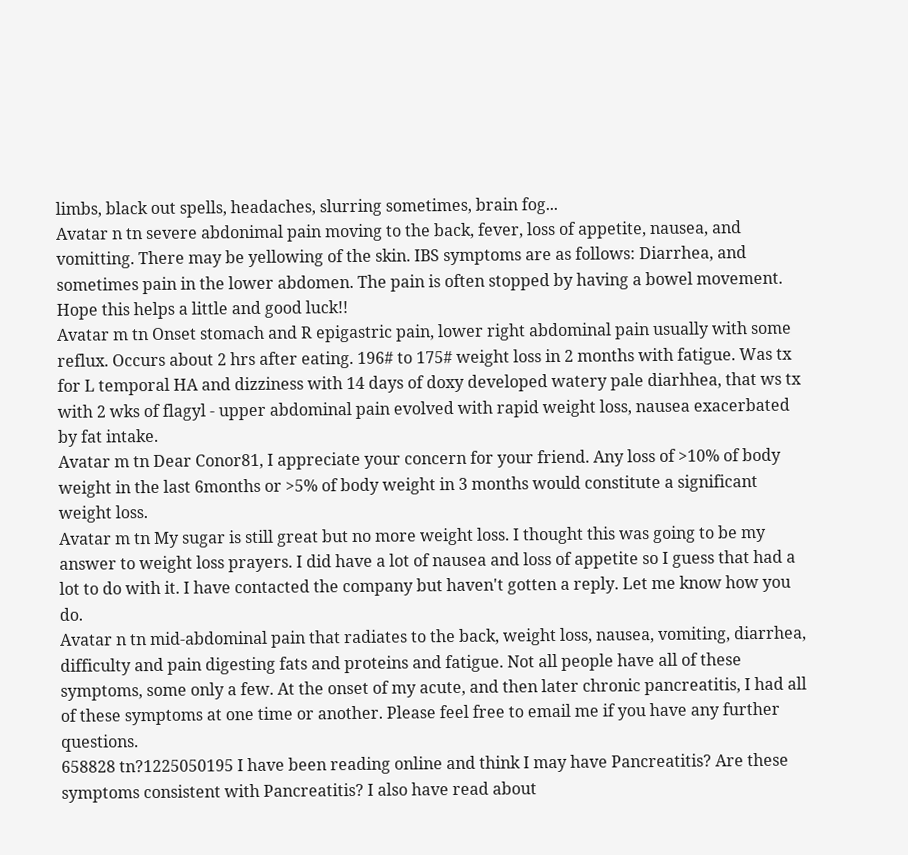limbs, black out spells, headaches, slurring sometimes, brain fog...
Avatar n tn severe abdonimal pain moving to the back, fever, loss of appetite, nausea, and vomitting. There may be yellowing of the skin. IBS symptoms are as follows: Diarrhea, and sometimes pain in the lower abdomen. The pain is often stopped by having a bowel movement. Hope this helps a little and good luck!!
Avatar m tn Onset stomach and R epigastric pain, lower right abdominal pain usually with some reflux. Occurs about 2 hrs after eating. 196# to 175# weight loss in 2 months with fatigue. Was tx for L temporal HA and dizziness with 14 days of doxy developed watery pale diarhhea, that ws tx with 2 wks of flagyl - upper abdominal pain evolved with rapid weight loss, nausea exacerbated by fat intake.
Avatar m tn Dear Conor81, I appreciate your concern for your friend. Any loss of >10% of body weight in the last 6months or >5% of body weight in 3 months would constitute a significant weight loss.
Avatar m tn My sugar is still great but no more weight loss. I thought this was going to be my answer to weight loss prayers. I did have a lot of nausea and loss of appetite so I guess that had a lot to do with it. I have contacted the company but haven't gotten a reply. Let me know how you do.
Avatar n tn mid-abdominal pain that radiates to the back, weight loss, nausea, vomiting, diarrhea, difficulty and pain digesting fats and proteins and fatigue. Not all people have all of these symptoms, some only a few. At the onset of my acute, and then later chronic pancreatitis, I had all of these symptoms at one time or another. Please feel free to email me if you have any further questions.
658828 tn?1225050195 I have been reading online and think I may have Pancreatitis? Are these symptoms consistent with Pancreatitis? I also have read about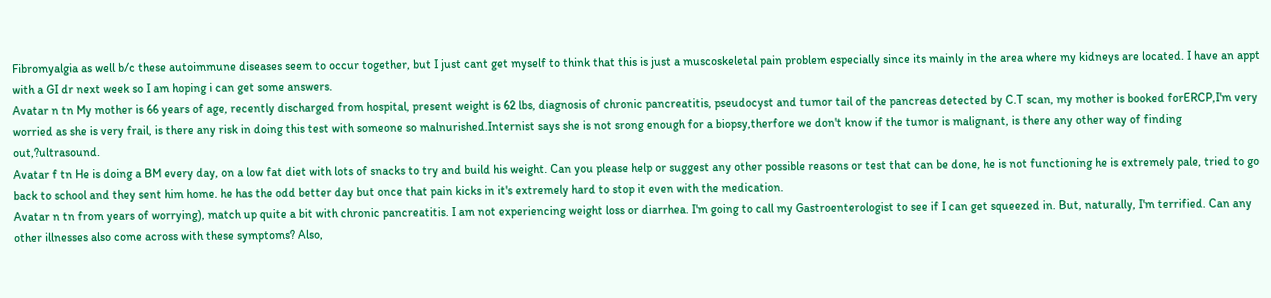Fibromyalgia as well b/c these autoimmune diseases seem to occur together, but I just cant get myself to think that this is just a muscoskeletal pain problem especially since its mainly in the area where my kidneys are located. I have an appt with a GI dr next week so I am hoping i can get some answers.
Avatar n tn My mother is 66 years of age, recently discharged from hospital, present weight is 62 lbs, diagnosis of chronic pancreatitis, pseudocyst and tumor tail of the pancreas detected by C.T scan, my mother is booked forERCP,I'm very worried as she is very frail, is there any risk in doing this test with someone so malnurished.Internist says she is not srong enough for a biopsy,therfore we don't know if the tumor is malignant, is there any other way of finding out,?ultrasound.
Avatar f tn He is doing a BM every day, on a low fat diet with lots of snacks to try and build his weight. Can you please help or suggest any other possible reasons or test that can be done, he is not functioning he is extremely pale, tried to go back to school and they sent him home. he has the odd better day but once that pain kicks in it's extremely hard to stop it even with the medication.
Avatar n tn from years of worrying), match up quite a bit with chronic pancreatitis. I am not experiencing weight loss or diarrhea. I'm going to call my Gastroenterologist to see if I can get squeezed in. But, naturally, I'm terrified. Can any other illnesses also come across with these symptoms? Also,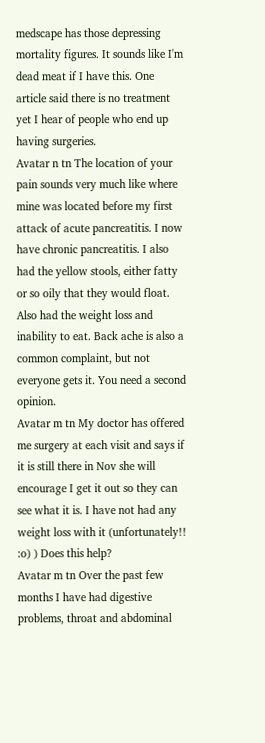medscape has those depressing mortality figures. It sounds like I'm dead meat if I have this. One article said there is no treatment yet I hear of people who end up having surgeries.
Avatar n tn The location of your pain sounds very much like where mine was located before my first attack of acute pancreatitis. I now have chronic pancreatitis. I also had the yellow stools, either fatty or so oily that they would float. Also had the weight loss and inability to eat. Back ache is also a common complaint, but not everyone gets it. You need a second opinion.
Avatar m tn My doctor has offered me surgery at each visit and says if it is still there in Nov she will encourage I get it out so they can see what it is. I have not had any weight loss with it (unfortunately!! :o) ) Does this help?
Avatar m tn Over the past few months I have had digestive problems, throat and abdominal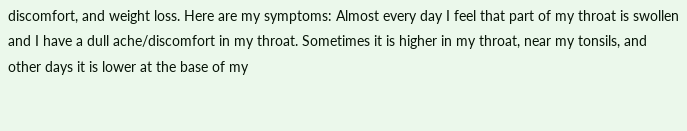discomfort, and weight loss. Here are my symptoms: Almost every day I feel that part of my throat is swollen and I have a dull ache/discomfort in my throat. Sometimes it is higher in my throat, near my tonsils, and other days it is lower at the base of my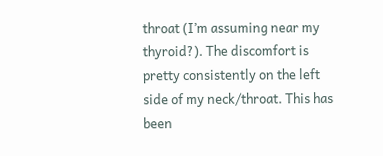throat (I’m assuming near my thyroid?). The discomfort is pretty consistently on the left side of my neck/throat. This has been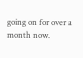going on for over a month now.